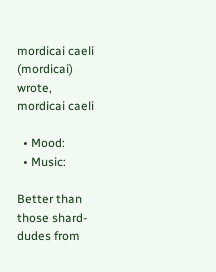mordicai caeli (mordicai) wrote,
mordicai caeli

  • Mood:
  • Music:

Better than those shard-dudes from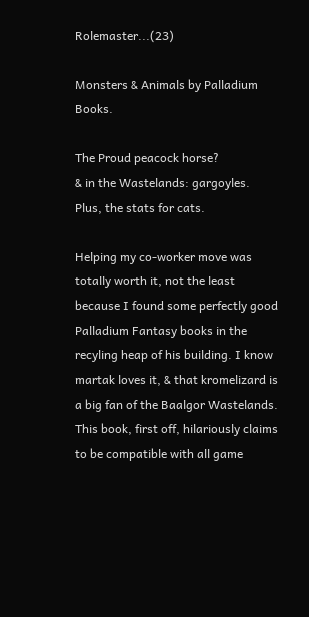Rolemaster...(23)

Monsters & Animals by Palladium Books.

The Proud peacock horse?
& in the Wastelands: gargoyles.
Plus, the stats for cats.

Helping my co-worker move was totally worth it, not the least because I found some perfectly good Palladium Fantasy books in the recyling heap of his building. I know martak loves it, & that kromelizard is a big fan of the Baalgor Wastelands. This book, first off, hilariously claims to be compatible with all game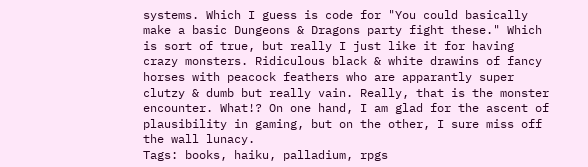systems. Which I guess is code for "You could basically make a basic Dungeons & Dragons party fight these." Which is sort of true, but really I just like it for having crazy monsters. Ridiculous black & white drawins of fancy horses with peacock feathers who are apparantly super clutzy & dumb but really vain. Really, that is the monster encounter. What!? On one hand, I am glad for the ascent of plausibility in gaming, but on the other, I sure miss off the wall lunacy.
Tags: books, haiku, palladium, rpgs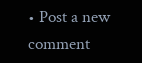• Post a new comment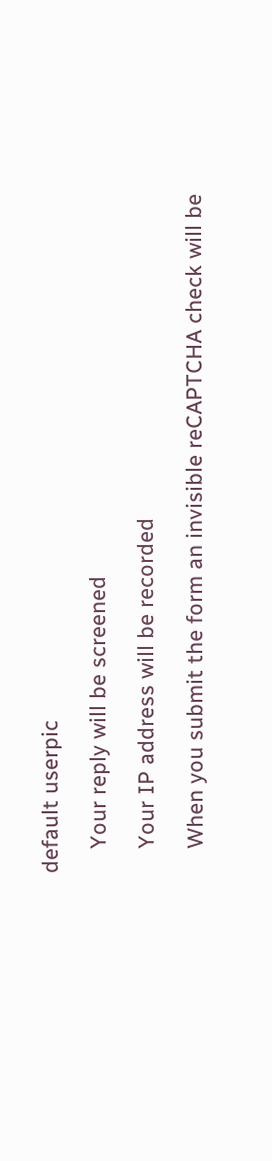default userpic

    Your reply will be screened

    Your IP address will be recorded

    When you submit the form an invisible reCAPTCHA check will be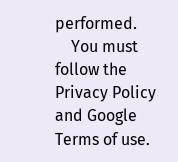performed.
    You must follow the Privacy Policy and Google Terms of use.